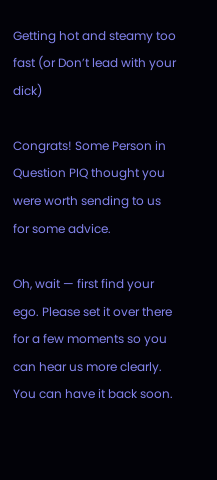Getting hot and steamy too fast (or Don’t lead with your dick)

Congrats! Some Person in Question PIQ thought you were worth sending to us for some advice.

Oh, wait — first find your ego. Please set it over there for a few moments so you can hear us more clearly. You can have it back soon.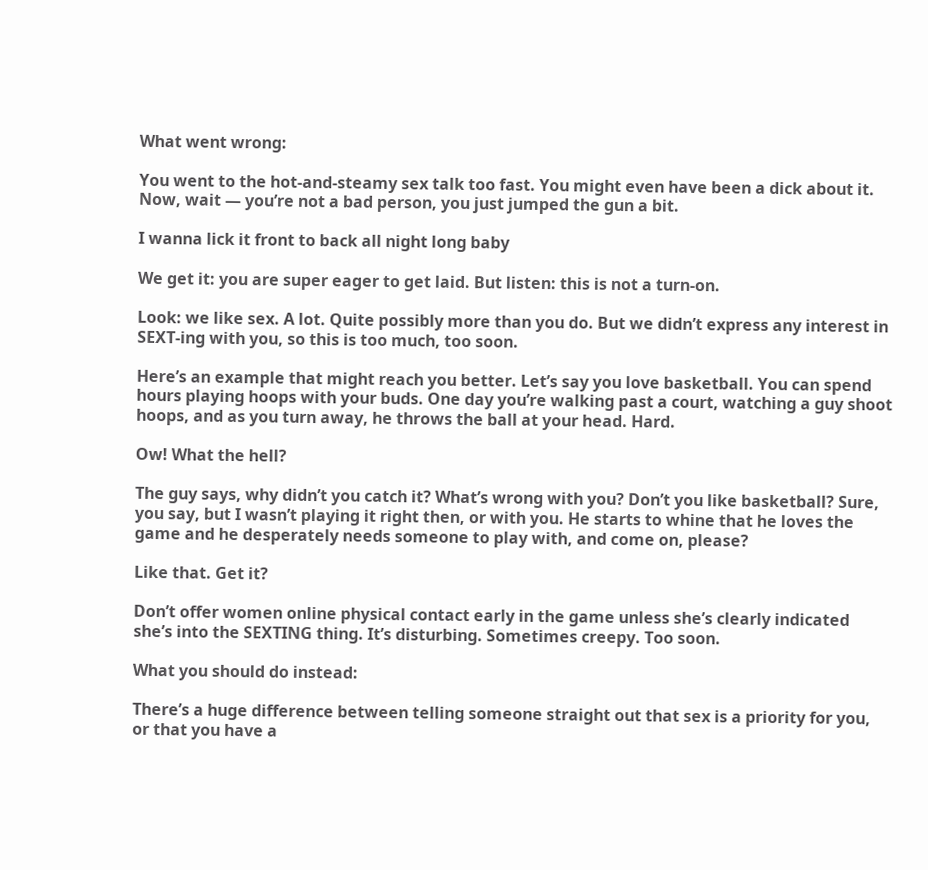What went wrong:

You went to the hot-and-steamy sex talk too fast. You might even have been a dick about it. Now, wait — you’re not a bad person, you just jumped the gun a bit.

I wanna lick it front to back all night long baby

We get it: you are super eager to get laid. But listen: this is not a turn-on.

Look: we like sex. A lot. Quite possibly more than you do. But we didn’t express any interest in SEXT-ing with you, so this is too much, too soon.

Here’s an example that might reach you better. Let’s say you love basketball. You can spend hours playing hoops with your buds. One day you’re walking past a court, watching a guy shoot hoops, and as you turn away, he throws the ball at your head. Hard.

Ow! What the hell?

The guy says, why didn’t you catch it? What’s wrong with you? Don’t you like basketball? Sure, you say, but I wasn’t playing it right then, or with you. He starts to whine that he loves the game and he desperately needs someone to play with, and come on, please?

Like that. Get it?

Don’t offer women online physical contact early in the game unless she’s clearly indicated she’s into the SEXTING thing. It’s disturbing. Sometimes creepy. Too soon.

What you should do instead:

There’s a huge difference between telling someone straight out that sex is a priority for you, or that you have a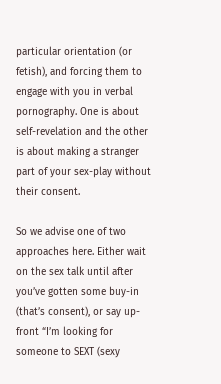particular orientation (or fetish), and forcing them to engage with you in verbal pornography. One is about self-revelation and the other is about making a stranger part of your sex-play without their consent.

So we advise one of two approaches here. Either wait on the sex talk until after you’ve gotten some buy-in (that’s consent), or say up-front “I’m looking for someone to SEXT (sexy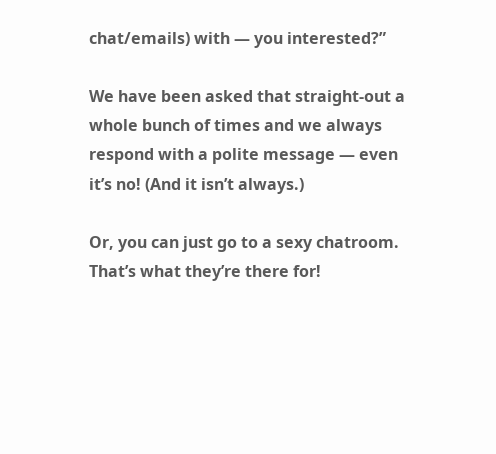chat/emails) with — you interested?”

We have been asked that straight-out a whole bunch of times and we always respond with a polite message — even it’s no! (And it isn’t always.)

Or, you can just go to a sexy chatroom. That’s what they’re there for!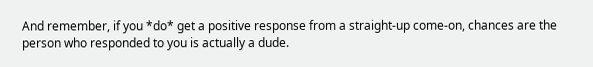And remember, if you *do* get a positive response from a straight-up come-on, chances are the person who responded to you is actually a dude.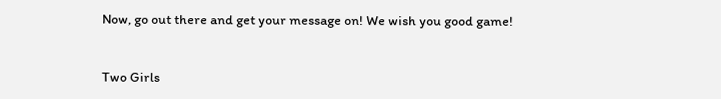Now, go out there and get your message on! We wish you good game!


Two Girls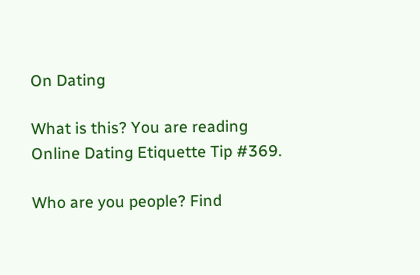On Dating

What is this? You are reading Online Dating Etiquette Tip #369.

Who are you people? Find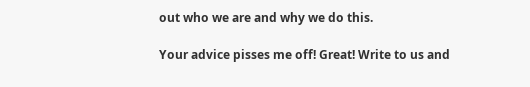out who we are and why we do this.

Your advice pisses me off! Great! Write to us and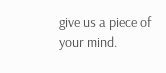give us a piece of your mind.